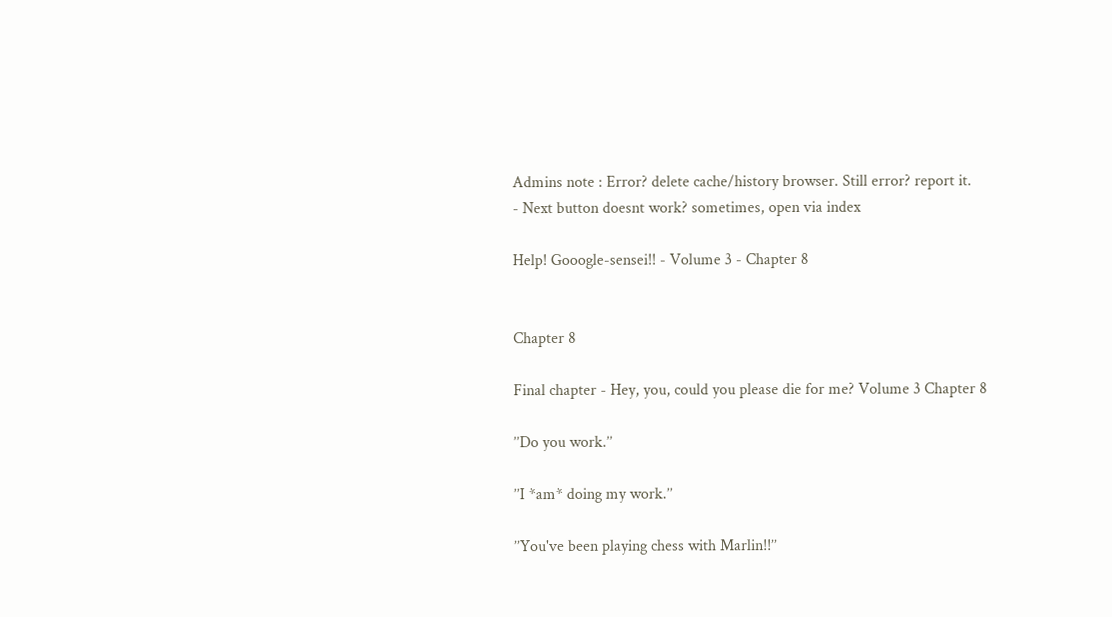Admins note : Error? delete cache/history browser. Still error? report it.
- Next button doesnt work? sometimes, open via index

Help! Gooogle-sensei!! - Volume 3 - Chapter 8


Chapter 8

Final chapter - Hey, you, could you please die for me? Volume 3 Chapter 8

’’Do you work.’’

’’I *am* doing my work.’’

’’You've been playing chess with Marlin!!’’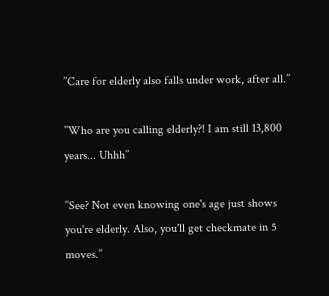’’Care for elderly also falls under work, after all.’’

’’Who are you calling elderly?! I am still 13,800 years... Uhhh’’

’’See? Not even knowing one's age just shows you're elderly. Also, you'll get checkmate in 5 moves.’’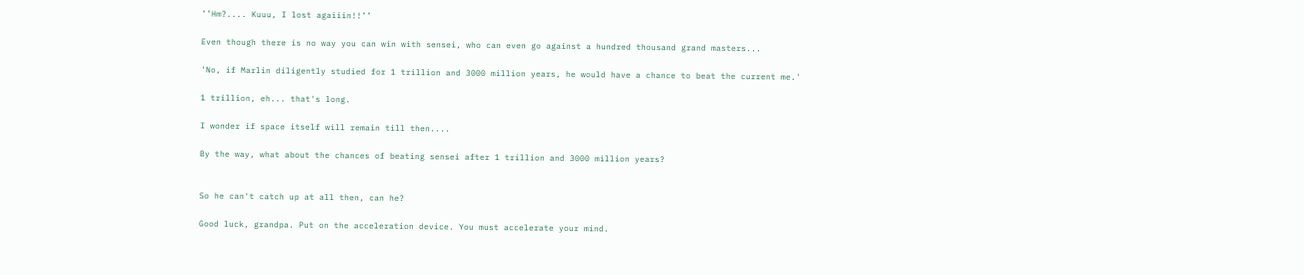’’Hm?.... Kuuu, I lost agaiiin!!’’

Even though there is no way you can win with sensei, who can even go against a hundred thousand grand masters...

'No, if Marlin diligently studied for 1 trillion and 3000 million years, he would have a chance to beat the current me.'

1 trillion, eh... that's long.

I wonder if space itself will remain till then....

By the way, what about the chances of beating sensei after 1 trillion and 3000 million years?


So he can't catch up at all then, can he?

Good luck, grandpa. Put on the acceleration device. You must accelerate your mind.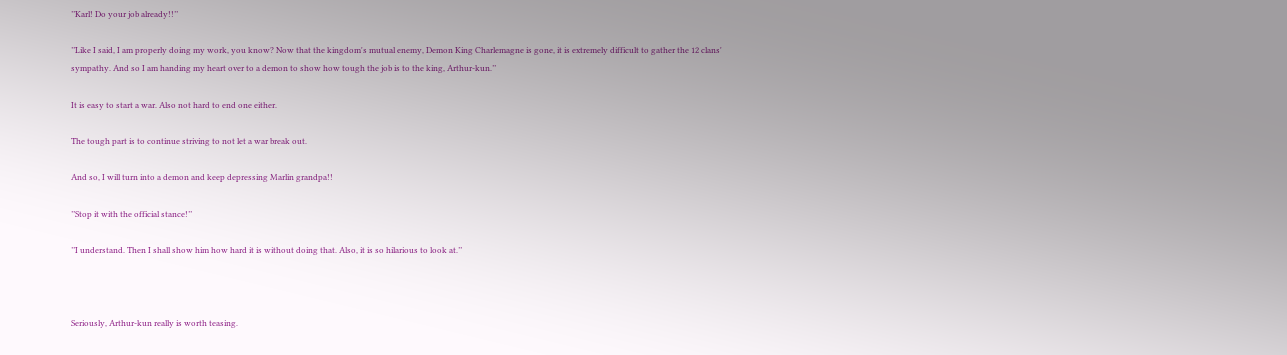’’Karl! Do your job already!!’’

’’Like I said, I am properly doing my work, you know? Now that the kingdom's mutual enemy, Demon King Charlemagne is gone, it is extremely difficult to gather the 12 clans' sympathy. And so I am handing my heart over to a demon to show how tough the job is to the king, Arthur-kun.’’

It is easy to start a war. Also not hard to end one either.

The tough part is to continue striving to not let a war break out.

And so, I will turn into a demon and keep depressing Marlin grandpa!!

’’Stop it with the official stance!’’

’’I understand. Then I shall show him how hard it is without doing that. Also, it is so hilarious to look at.’’



Seriously, Arthur-kun really is worth teasing.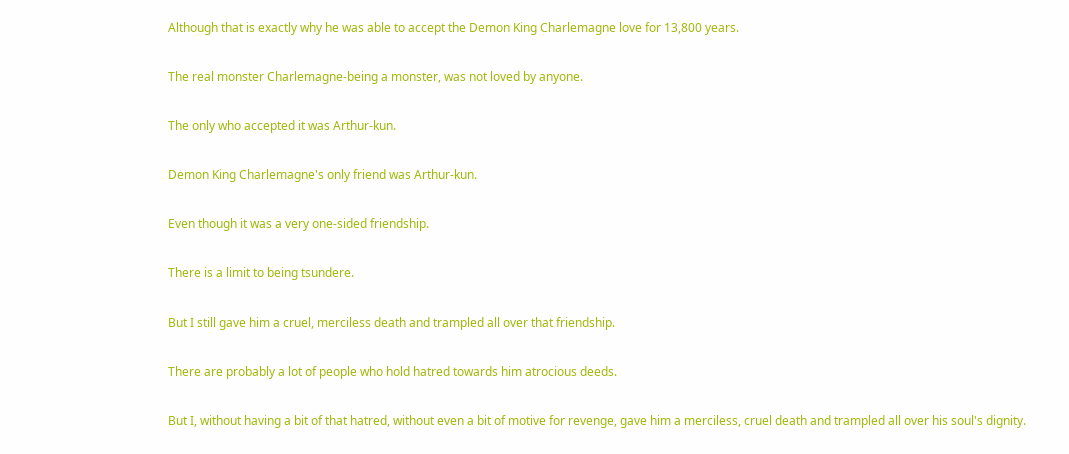Although that is exactly why he was able to accept the Demon King Charlemagne love for 13,800 years.

The real monster Charlemagne-being a monster, was not loved by anyone.

The only who accepted it was Arthur-kun.

Demon King Charlemagne's only friend was Arthur-kun.

Even though it was a very one-sided friendship.

There is a limit to being tsundere.

But I still gave him a cruel, merciless death and trampled all over that friendship.

There are probably a lot of people who hold hatred towards him atrocious deeds.

But I, without having a bit of that hatred, without even a bit of motive for revenge, gave him a merciless, cruel death and trampled all over his soul's dignity.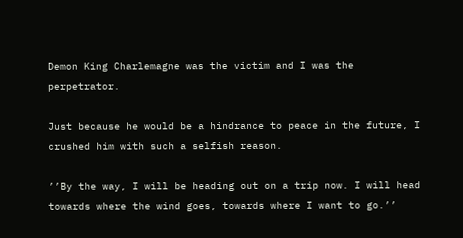Demon King Charlemagne was the victim and I was the perpetrator.

Just because he would be a hindrance to peace in the future, I crushed him with such a selfish reason.

’’By the way, I will be heading out on a trip now. I will head towards where the wind goes, towards where I want to go.’’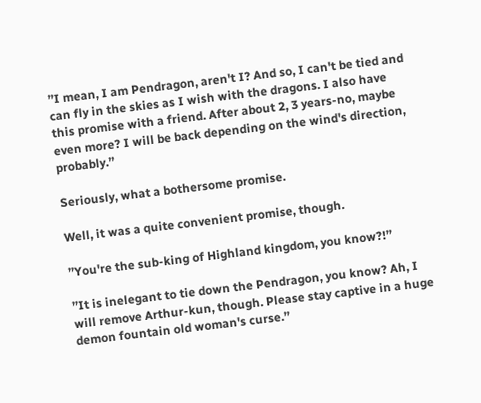’’I mean, I am Pendragon, aren't I? And so, I can't be tied and can fly in the skies as I wish with the dragons. I also have this promise with a friend. After about 2, 3 years-no, maybe even more? I will be back depending on the wind's direction, probably.’’

Seriously, what a bothersome promise.

Well, it was a quite convenient promise, though.

’’You're the sub-king of Highland kingdom, you know?!’’

’’It is inelegant to tie down the Pendragon, you know? Ah, I will remove Arthur-kun, though. Please stay captive in a huge demon fountain old woman's curse.’’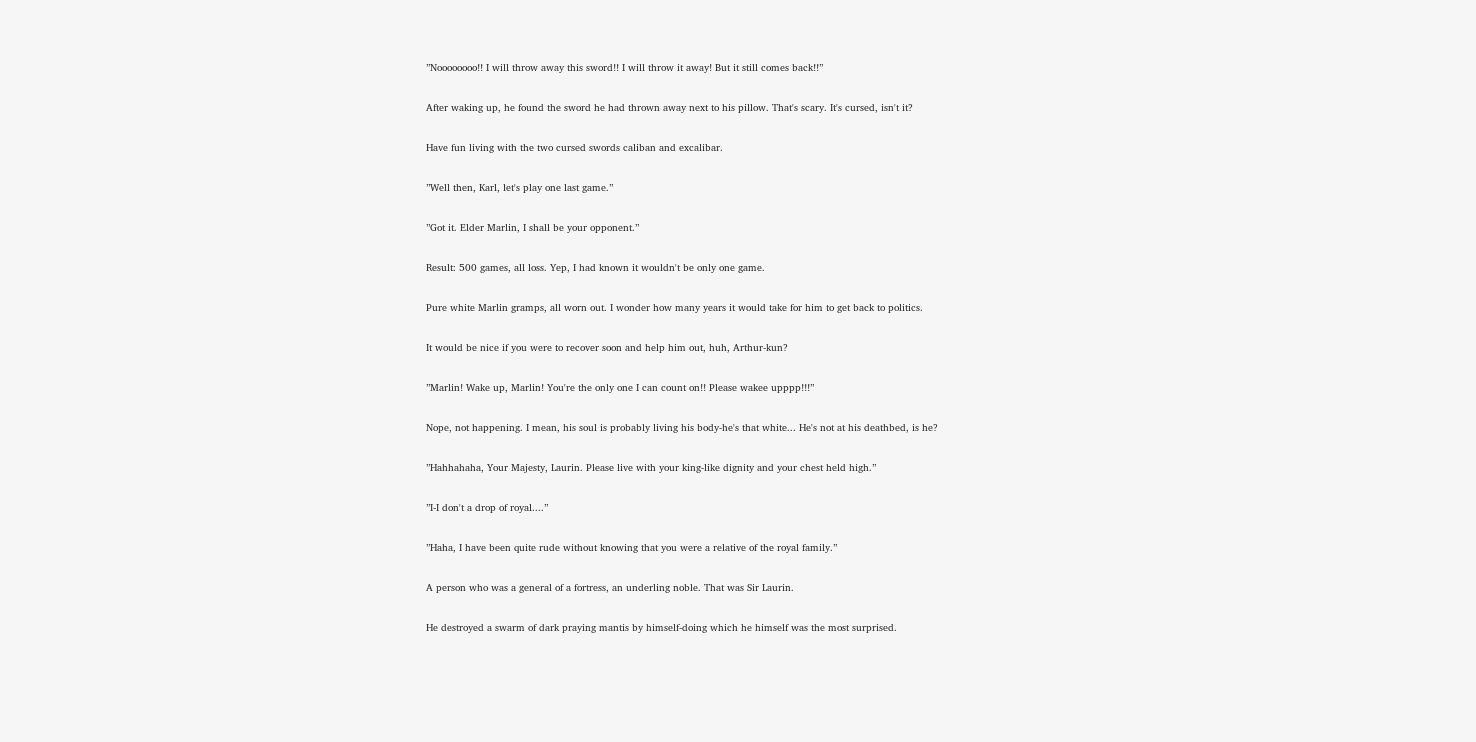’’Noooooooo!! I will throw away this sword!! I will throw it away! But it still comes back!!’’

After waking up, he found the sword he had thrown away next to his pillow. That's scary. It's cursed, isn't it?

Have fun living with the two cursed swords caliban and excalibar.

’’Well then, Karl, let's play one last game.’’

’’Got it. Elder Marlin, I shall be your opponent.’’

Result: 500 games, all loss. Yep, I had known it wouldn't be only one game.

Pure white Marlin gramps, all worn out. I wonder how many years it would take for him to get back to politics.

It would be nice if you were to recover soon and help him out, huh, Arthur-kun?

’’Marlin! Wake up, Marlin! You're the only one I can count on!! Please wakee upppp!!!’’

Nope, not happening. I mean, his soul is probably living his body-he's that white... He's not at his deathbed, is he?

’’Hahhahaha, Your Majesty, Laurin. Please live with your king-like dignity and your chest held high.’’

’’I-I don't a drop of royal....’’

’’Haha, I have been quite rude without knowing that you were a relative of the royal family.’’

A person who was a general of a fortress, an underling noble. That was Sir Laurin.

He destroyed a swarm of dark praying mantis by himself-doing which he himself was the most surprised.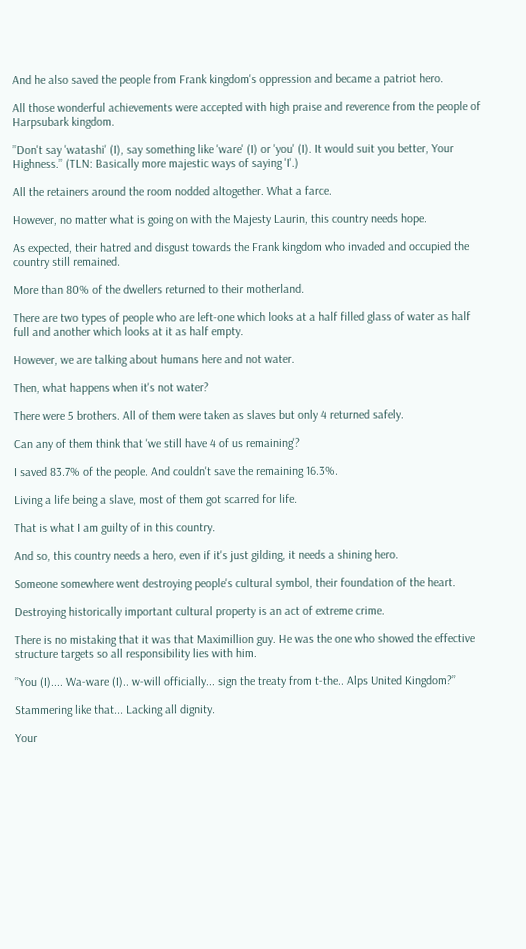And he also saved the people from Frank kingdom's oppression and became a patriot hero.

All those wonderful achievements were accepted with high praise and reverence from the people of Harpsubark kingdom.

’’Don't say 'watashi' (I), say something like 'ware' (I) or 'you' (I). It would suit you better, Your Highness.’’ (TLN: Basically more majestic ways of saying 'I'.)

All the retainers around the room nodded altogether. What a farce.

However, no matter what is going on with the Majesty Laurin, this country needs hope.

As expected, their hatred and disgust towards the Frank kingdom who invaded and occupied the country still remained.

More than 80% of the dwellers returned to their motherland.

There are two types of people who are left-one which looks at a half filled glass of water as half full and another which looks at it as half empty.

However, we are talking about humans here and not water.

Then, what happens when it's not water?

There were 5 brothers. All of them were taken as slaves but only 4 returned safely.

Can any of them think that 'we still have 4 of us remaining'?

I saved 83.7% of the people. And couldn't save the remaining 16.3%.

Living a life being a slave, most of them got scarred for life.

That is what I am guilty of in this country.

And so, this country needs a hero, even if it's just gilding, it needs a shining hero.

Someone somewhere went destroying people's cultural symbol, their foundation of the heart.

Destroying historically important cultural property is an act of extreme crime.

There is no mistaking that it was that Maximillion guy. He was the one who showed the effective structure targets so all responsibility lies with him.

’’You (I).... Wa-ware (I).. w-will officially... sign the treaty from t-the.. Alps United Kingdom?’’

Stammering like that... Lacking all dignity.

Your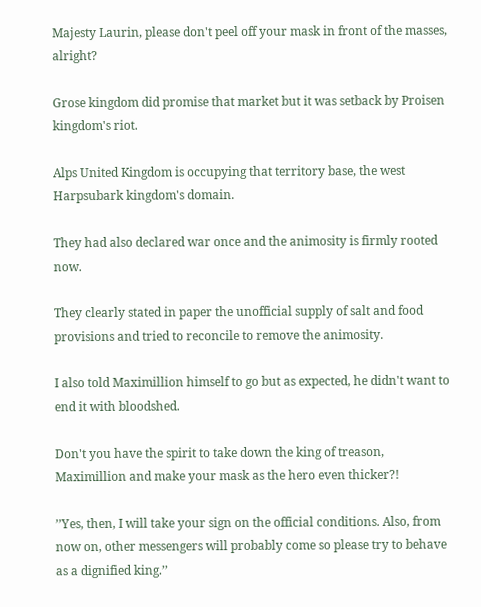Majesty Laurin, please don't peel off your mask in front of the masses, alright?

Grose kingdom did promise that market but it was setback by Proisen kingdom's riot.

Alps United Kingdom is occupying that territory base, the west Harpsubark kingdom's domain.

They had also declared war once and the animosity is firmly rooted now.

They clearly stated in paper the unofficial supply of salt and food provisions and tried to reconcile to remove the animosity.

I also told Maximillion himself to go but as expected, he didn't want to end it with bloodshed.

Don't you have the spirit to take down the king of treason, Maximillion and make your mask as the hero even thicker?!

’’Yes, then, I will take your sign on the official conditions. Also, from now on, other messengers will probably come so please try to behave as a dignified king.’’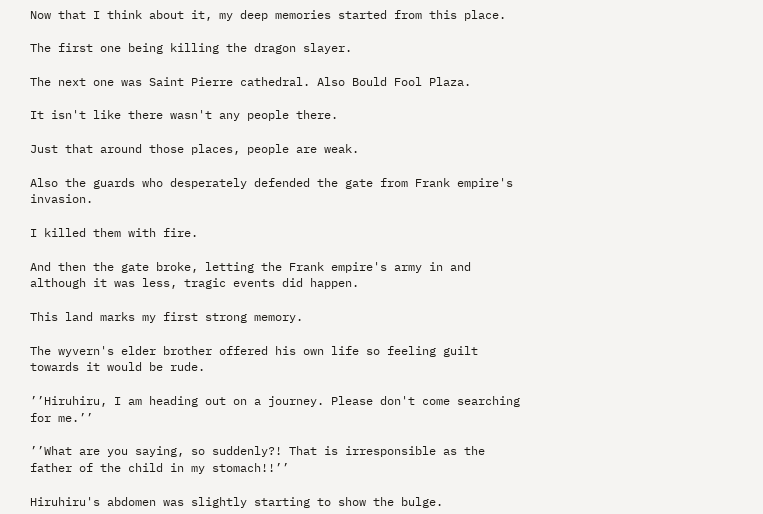Now that I think about it, my deep memories started from this place.

The first one being killing the dragon slayer.

The next one was Saint Pierre cathedral. Also Bould Fool Plaza.

It isn't like there wasn't any people there.

Just that around those places, people are weak.

Also the guards who desperately defended the gate from Frank empire's invasion.

I killed them with fire.

And then the gate broke, letting the Frank empire's army in and although it was less, tragic events did happen.

This land marks my first strong memory.

The wyvern's elder brother offered his own life so feeling guilt towards it would be rude.

’’Hiruhiru, I am heading out on a journey. Please don't come searching for me.’’

’’What are you saying, so suddenly?! That is irresponsible as the father of the child in my stomach!!’’

Hiruhiru's abdomen was slightly starting to show the bulge.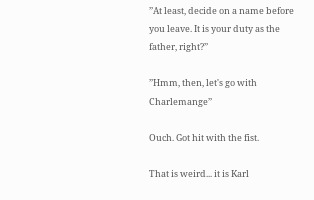’’At least, decide on a name before you leave. It is your duty as the father, right?’’

’’Hmm, then, let's go with Charlemange’’

Ouch. Got hit with the fist.

That is weird... it is Karl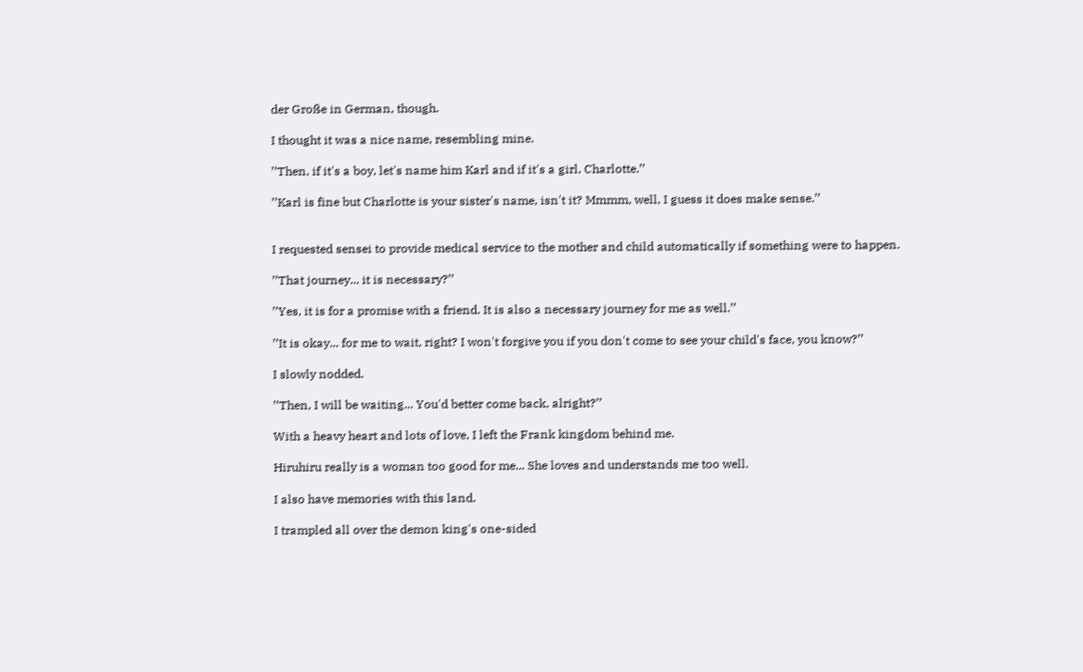der Große in German, though.

I thought it was a nice name, resembling mine.

’’Then, if it's a boy, let's name him Karl and if it's a girl, Charlotte.’’

’’Karl is fine but Charlotte is your sister's name, isn't it? Mmmm, well, I guess it does make sense.’’


I requested sensei to provide medical service to the mother and child automatically if something were to happen.

’’That journey... it is necessary?’’

’’Yes, it is for a promise with a friend. It is also a necessary journey for me as well.’’

’’It is okay... for me to wait, right? I won't forgive you if you don't come to see your child's face, you know?’’

I slowly nodded.

’’Then, I will be waiting... You'd better come back, alright?’’

With a heavy heart and lots of love, I left the Frank kingdom behind me.

Hiruhiru really is a woman too good for me... She loves and understands me too well.

I also have memories with this land.

I trampled all over the demon king's one-sided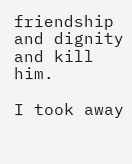friendship and dignity and kill him.

I took away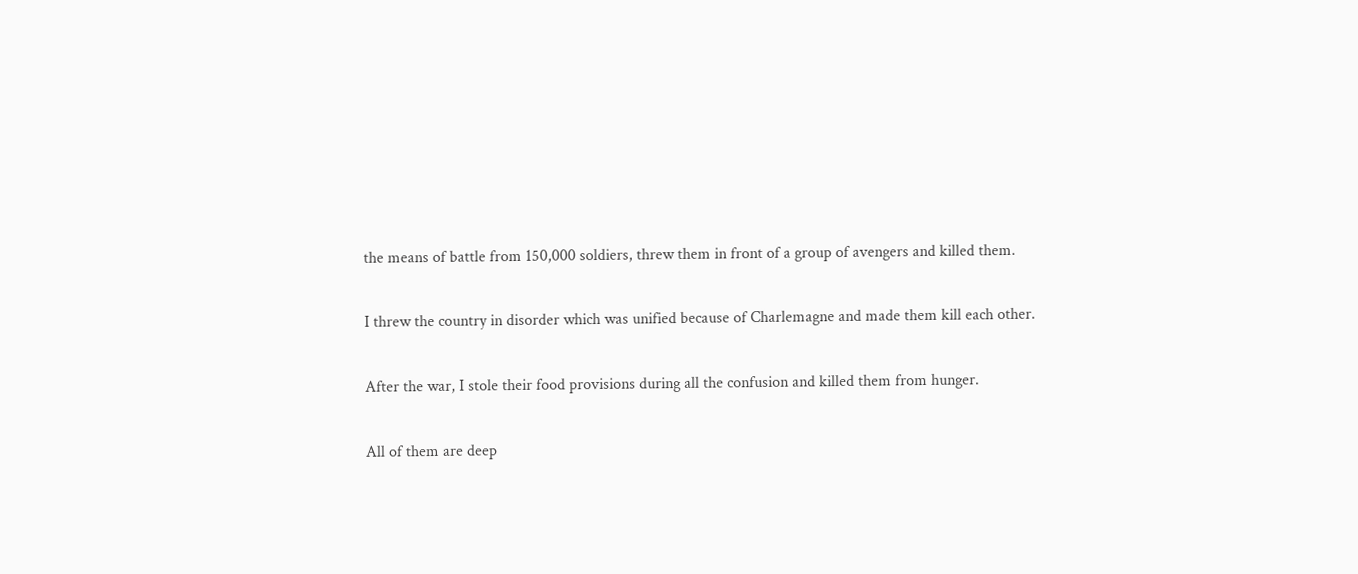the means of battle from 150,000 soldiers, threw them in front of a group of avengers and killed them.

I threw the country in disorder which was unified because of Charlemagne and made them kill each other.

After the war, I stole their food provisions during all the confusion and killed them from hunger.

All of them are deep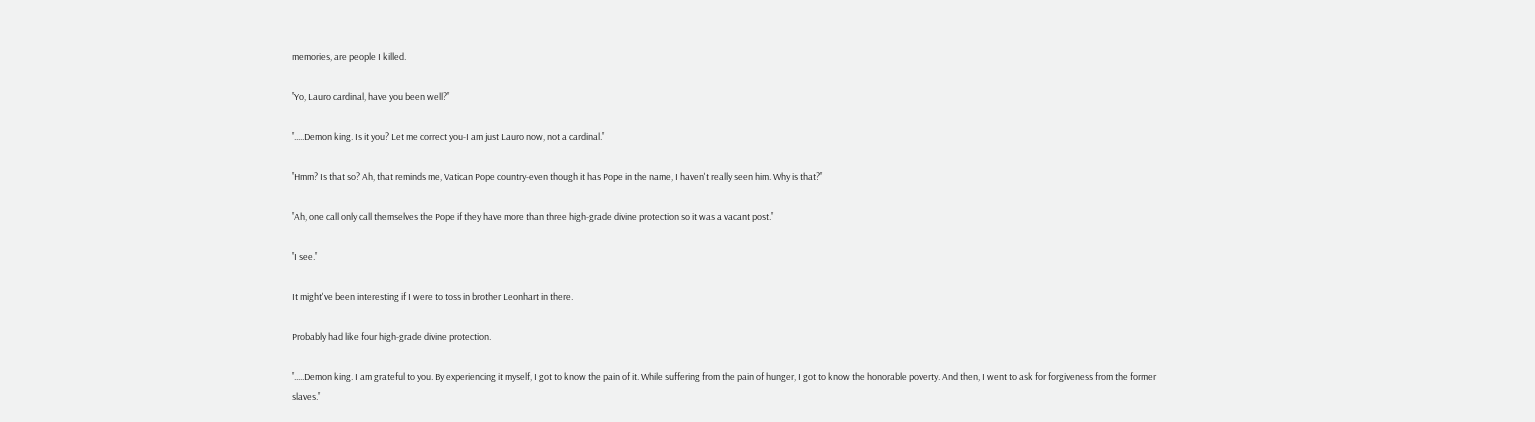memories, are people I killed.

’’Yo, Lauro cardinal, have you been well?’’

’’.....Demon king. Is it you? Let me correct you-I am just Lauro now, not a cardinal.’’

’’Hmm? Is that so? Ah, that reminds me, Vatican Pope country-even though it has Pope in the name, I haven't really seen him. Why is that?’’

’’Ah, one call only call themselves the Pope if they have more than three high-grade divine protection so it was a vacant post.’’

’’I see.’’

It might've been interesting if I were to toss in brother Leonhart in there.

Probably had like four high-grade divine protection.

’’.....Demon king. I am grateful to you. By experiencing it myself, I got to know the pain of it. While suffering from the pain of hunger, I got to know the honorable poverty. And then, I went to ask for forgiveness from the former slaves.’’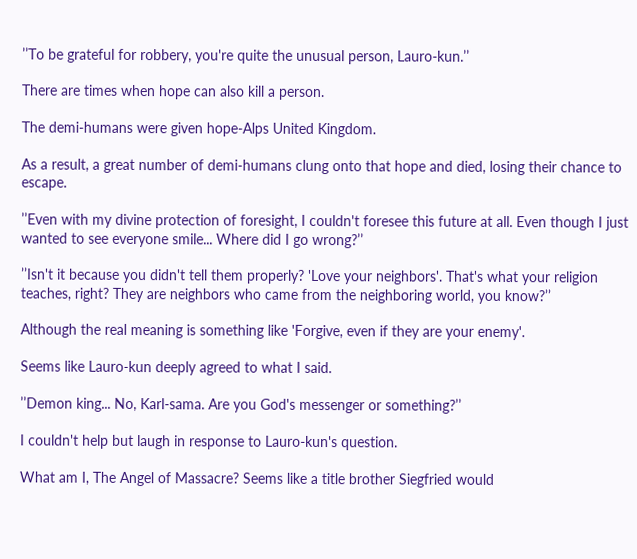’’To be grateful for robbery, you're quite the unusual person, Lauro-kun.’’

There are times when hope can also kill a person.

The demi-humans were given hope-Alps United Kingdom.

As a result, a great number of demi-humans clung onto that hope and died, losing their chance to escape.

’’Even with my divine protection of foresight, I couldn't foresee this future at all. Even though I just wanted to see everyone smile... Where did I go wrong?’’

’’Isn't it because you didn't tell them properly? 'Love your neighbors'. That's what your religion teaches, right? They are neighbors who came from the neighboring world, you know?’’

Although the real meaning is something like 'Forgive, even if they are your enemy'.

Seems like Lauro-kun deeply agreed to what I said.

’’Demon king... No, Karl-sama. Are you God's messenger or something?’’

I couldn't help but laugh in response to Lauro-kun's question.

What am I, The Angel of Massacre? Seems like a title brother Siegfried would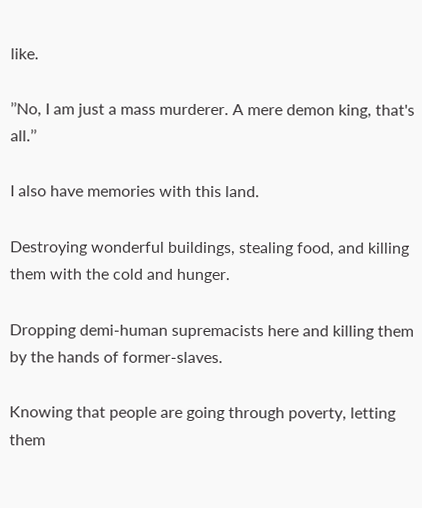like.

’’No, I am just a mass murderer. A mere demon king, that's all.’’

I also have memories with this land.

Destroying wonderful buildings, stealing food, and killing them with the cold and hunger.

Dropping demi-human supremacists here and killing them by the hands of former-slaves.

Knowing that people are going through poverty, letting them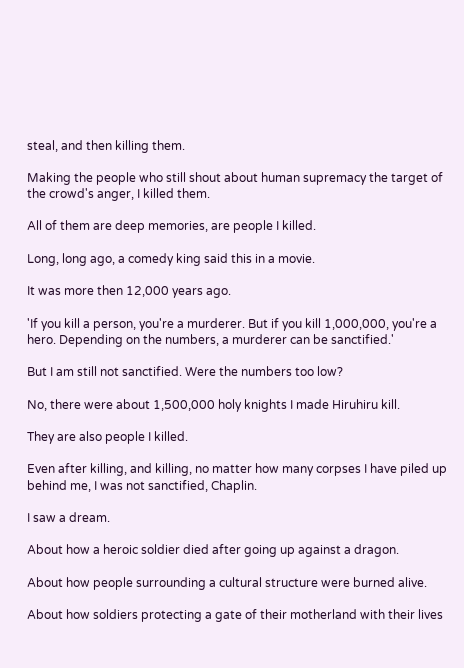steal, and then killing them.

Making the people who still shout about human supremacy the target of the crowd's anger, I killed them.

All of them are deep memories, are people I killed.

Long, long ago, a comedy king said this in a movie.

It was more then 12,000 years ago.

'If you kill a person, you're a murderer. But if you kill 1,000,000, you're a hero. Depending on the numbers, a murderer can be sanctified.'

But I am still not sanctified. Were the numbers too low?

No, there were about 1,500,000 holy knights I made Hiruhiru kill.

They are also people I killed.

Even after killing, and killing, no matter how many corpses I have piled up behind me, I was not sanctified, Chaplin.

I saw a dream.

About how a heroic soldier died after going up against a dragon.

About how people surrounding a cultural structure were burned alive.

About how soldiers protecting a gate of their motherland with their lives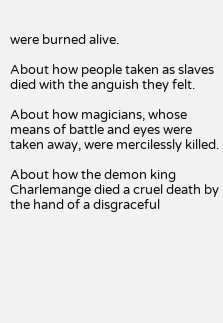were burned alive.

About how people taken as slaves died with the anguish they felt.

About how magicians, whose means of battle and eyes were taken away, were mercilessly killed.

About how the demon king Charlemange died a cruel death by the hand of a disgraceful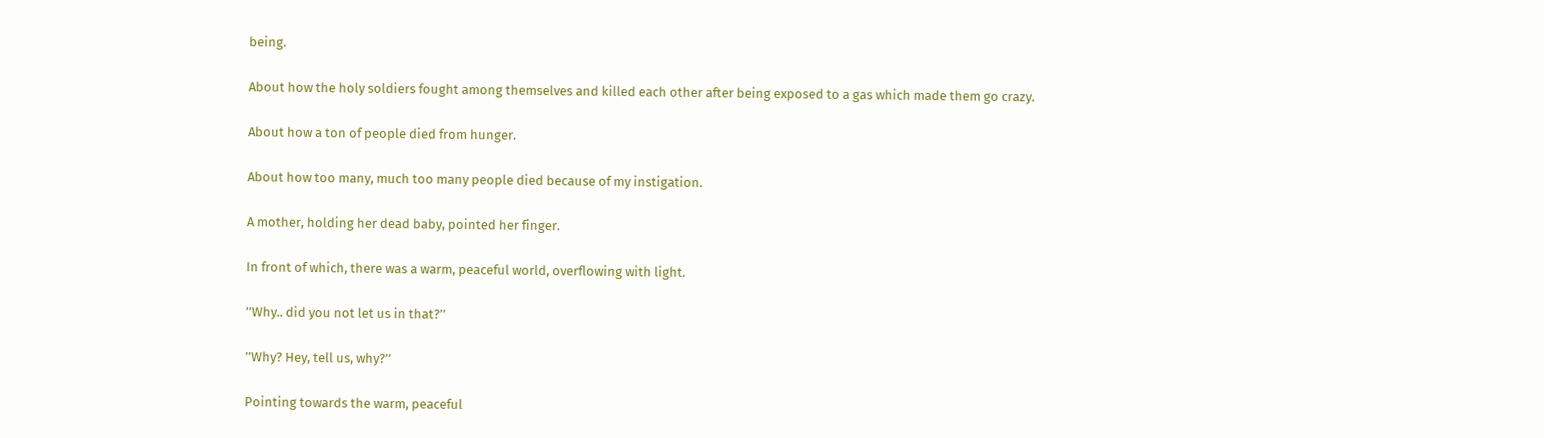being.

About how the holy soldiers fought among themselves and killed each other after being exposed to a gas which made them go crazy.

About how a ton of people died from hunger.

About how too many, much too many people died because of my instigation.

A mother, holding her dead baby, pointed her finger.

In front of which, there was a warm, peaceful world, overflowing with light.

’’Why.. did you not let us in that?’’

’’Why? Hey, tell us, why?’’

Pointing towards the warm, peaceful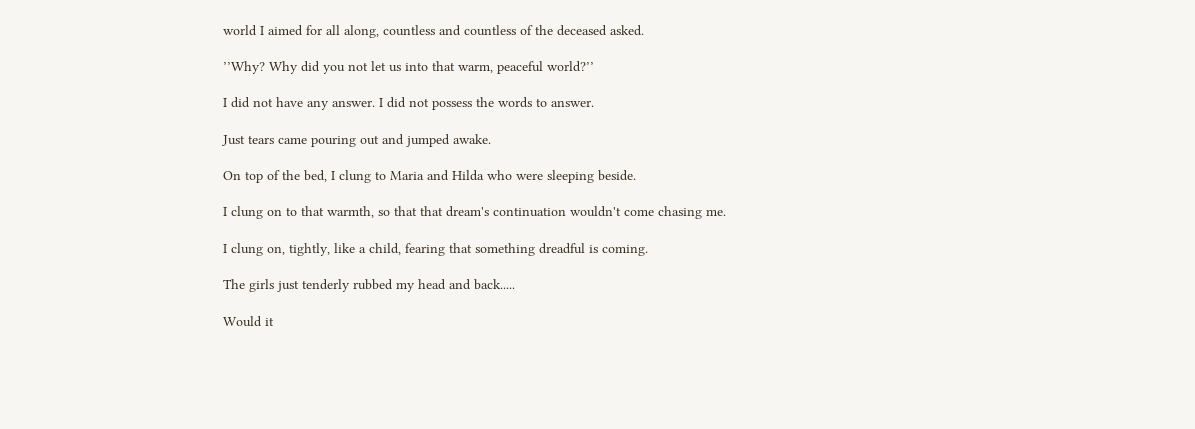world I aimed for all along, countless and countless of the deceased asked.

’’Why? Why did you not let us into that warm, peaceful world?’’

I did not have any answer. I did not possess the words to answer.

Just tears came pouring out and jumped awake.

On top of the bed, I clung to Maria and Hilda who were sleeping beside.

I clung on to that warmth, so that that dream's continuation wouldn't come chasing me.

I clung on, tightly, like a child, fearing that something dreadful is coming.

The girls just tenderly rubbed my head and back.....

Would it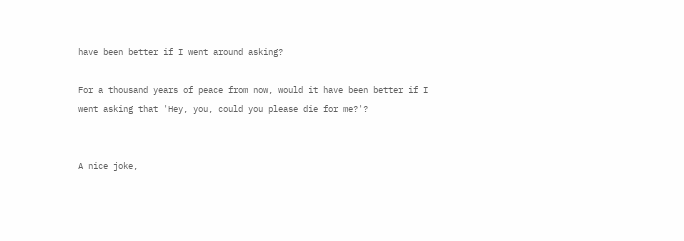have been better if I went around asking?

For a thousand years of peace from now, would it have been better if I went asking that 'Hey, you, could you please die for me?'?


A nice joke,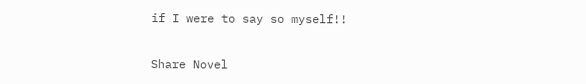if I were to say so myself!!


Share Novel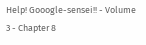Help! Gooogle-sensei!! - Volume 3 - Chapter 8